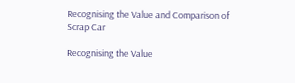Recognising the Value and Comparison of Scrap Car

Recognising the Value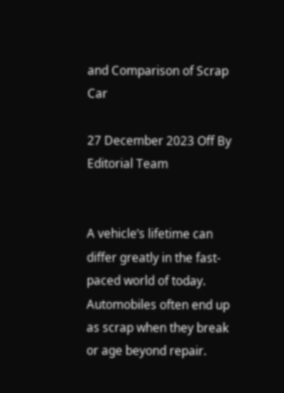and Comparison of Scrap Car

27 December 2023 Off By Editorial Team


A vehicle’s lifetime can differ greatly in the fast-paced world of today. Automobiles often end up as scrap when they break or age beyond repair.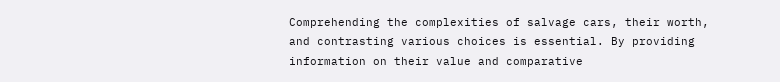Comprehending the complexities of salvage cars, their worth, and contrasting various choices is essential. By providing information on their value and comparative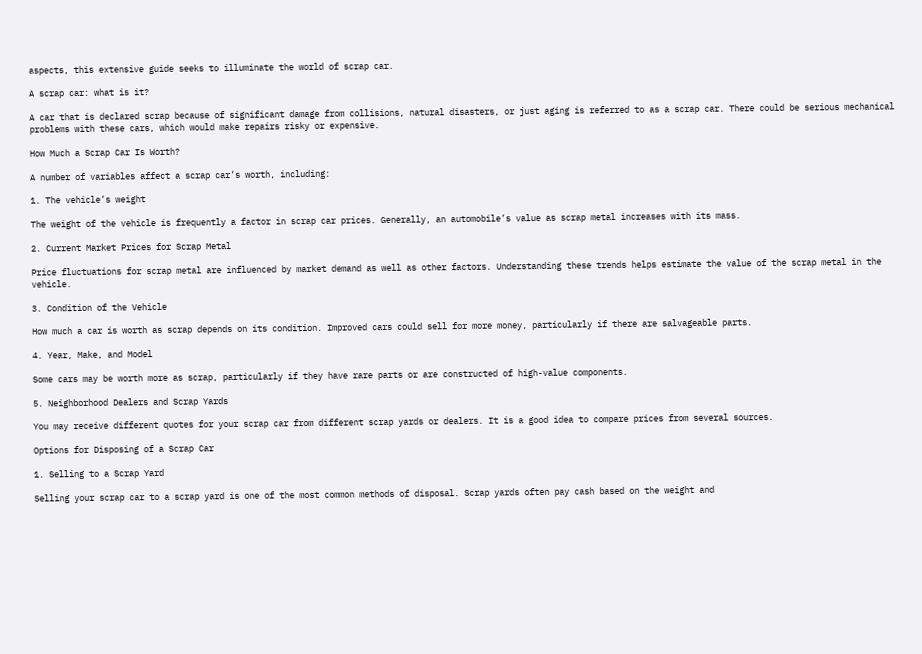aspects, this extensive guide seeks to illuminate the world of scrap car.

A scrap car: what is it?

A car that is declared scrap because of significant damage from collisions, natural disasters, or just aging is referred to as a scrap car. There could be serious mechanical problems with these cars, which would make repairs risky or expensive.

How Much a Scrap Car Is Worth?

A number of variables affect a scrap car’s worth, including:

1. The vehicle’s weight

The weight of the vehicle is frequently a factor in scrap car prices. Generally, an automobile’s value as scrap metal increases with its mass.

2. Current Market Prices for Scrap Metal

Price fluctuations for scrap metal are influenced by market demand as well as other factors. Understanding these trends helps estimate the value of the scrap metal in the vehicle.

3. Condition of the Vehicle

How much a car is worth as scrap depends on its condition. Improved cars could sell for more money, particularly if there are salvageable parts.

4. Year, Make, and Model

Some cars may be worth more as scrap, particularly if they have rare parts or are constructed of high-value components.

5. Neighborhood Dealers and Scrap Yards

You may receive different quotes for your scrap car from different scrap yards or dealers. It is a good idea to compare prices from several sources.

Options for Disposing of a Scrap Car

1. Selling to a Scrap Yard

Selling your scrap car to a scrap yard is one of the most common methods of disposal. Scrap yards often pay cash based on the weight and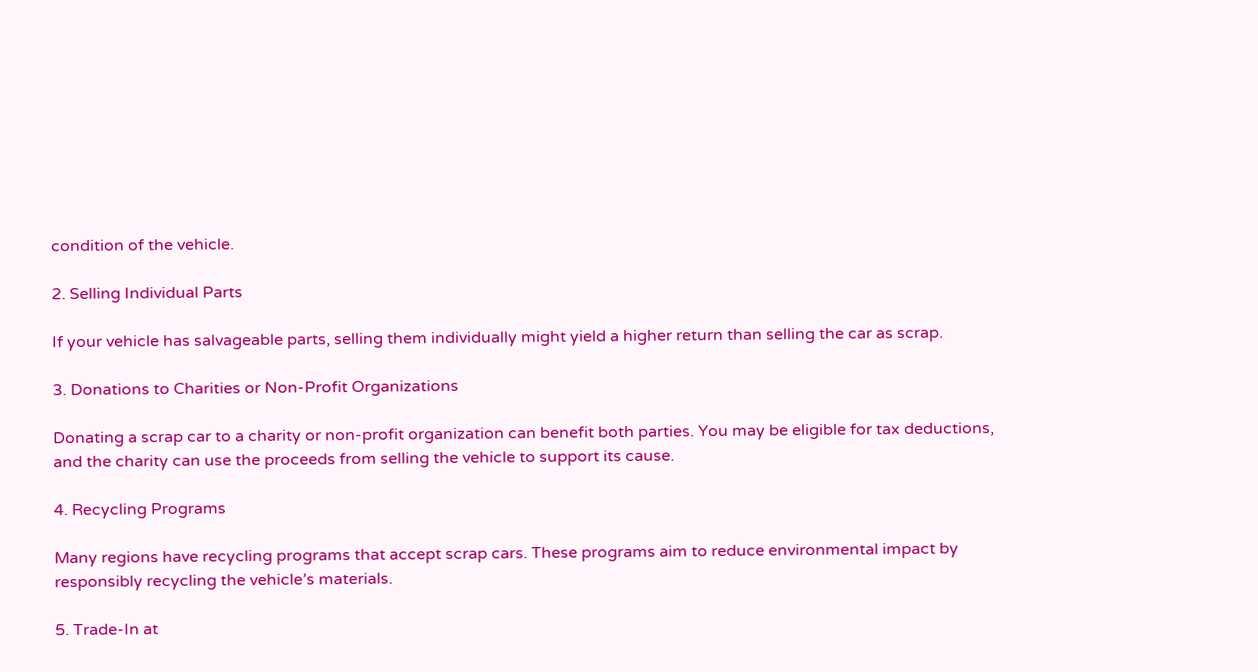condition of the vehicle.

2. Selling Individual Parts

If your vehicle has salvageable parts, selling them individually might yield a higher return than selling the car as scrap.

3. Donations to Charities or Non-Profit Organizations

Donating a scrap car to a charity or non-profit organization can benefit both parties. You may be eligible for tax deductions, and the charity can use the proceeds from selling the vehicle to support its cause.

4. Recycling Programs

Many regions have recycling programs that accept scrap cars. These programs aim to reduce environmental impact by responsibly recycling the vehicle’s materials.

5. Trade-In at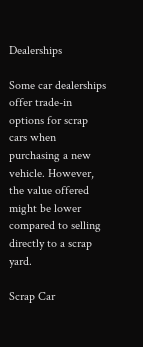Dealerships

Some car dealerships offer trade-in options for scrap cars when purchasing a new vehicle. However, the value offered might be lower compared to selling directly to a scrap yard.

Scrap Car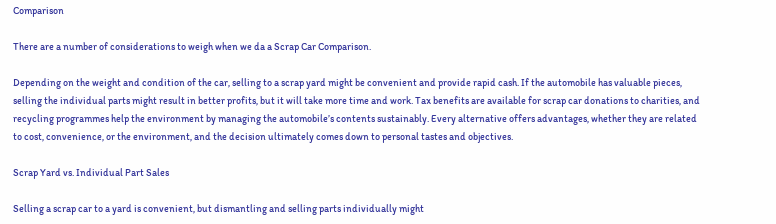Comparison

There are a number of considerations to weigh when we da a Scrap Car Comparison.

Depending on the weight and condition of the car, selling to a scrap yard might be convenient and provide rapid cash. If the automobile has valuable pieces, selling the individual parts might result in better profits, but it will take more time and work. Tax benefits are available for scrap car donations to charities, and recycling programmes help the environment by managing the automobile’s contents sustainably. Every alternative offers advantages, whether they are related to cost, convenience, or the environment, and the decision ultimately comes down to personal tastes and objectives.

Scrap Yard vs. Individual Part Sales

Selling a scrap car to a yard is convenient, but dismantling and selling parts individually might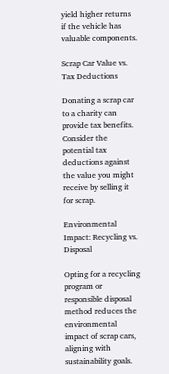yield higher returns if the vehicle has valuable components.

Scrap Car Value vs. Tax Deductions

Donating a scrap car to a charity can provide tax benefits. Consider the potential tax deductions against the value you might receive by selling it for scrap.

Environmental Impact: Recycling vs. Disposal

Opting for a recycling program or responsible disposal method reduces the environmental impact of scrap cars, aligning with sustainability goals.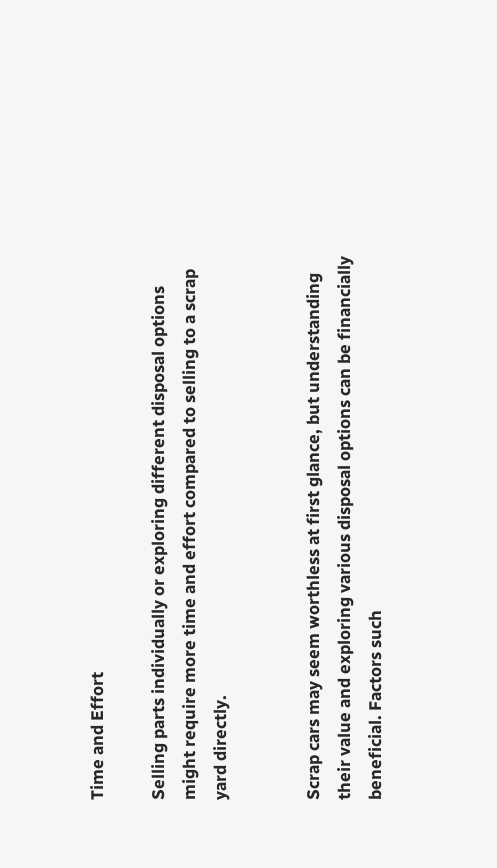Time and Effort

Selling parts individually or exploring different disposal options might require more time and effort compared to selling to a scrap yard directly.


Scrap cars may seem worthless at first glance, but understanding their value and exploring various disposal options can be financially beneficial. Factors such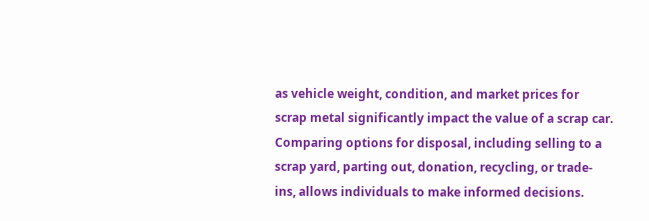as vehicle weight, condition, and market prices for scrap metal significantly impact the value of a scrap car. Comparing options for disposal, including selling to a scrap yard, parting out, donation, recycling, or trade-ins, allows individuals to make informed decisions.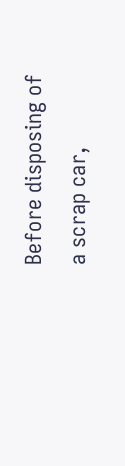Before disposing of a scrap car,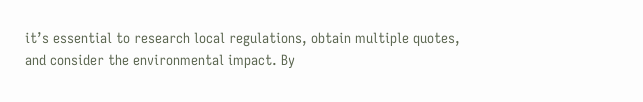it’s essential to research local regulations, obtain multiple quotes, and consider the environmental impact. By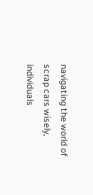navigating the world of scrap cars wisely, individuals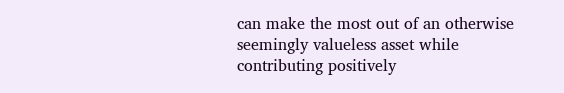can make the most out of an otherwise seemingly valueless asset while contributing positively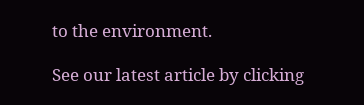to the environment.

See our latest article by clicking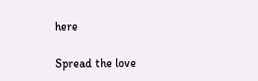here

Spread the love